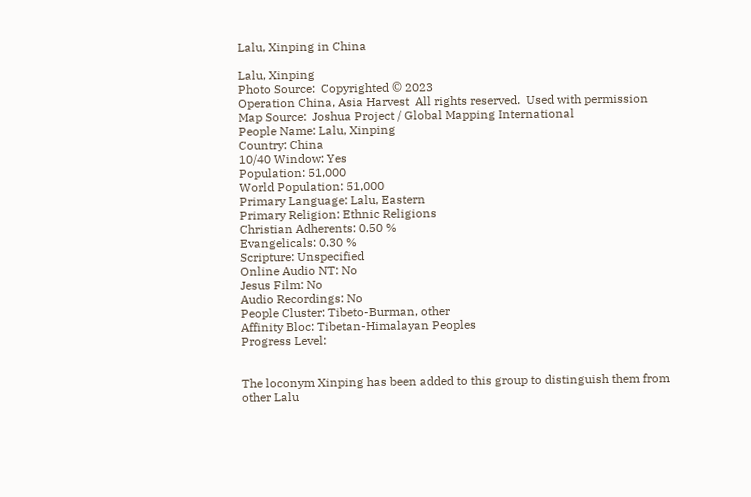Lalu, Xinping in China

Lalu, Xinping
Photo Source:  Copyrighted © 2023
Operation China, Asia Harvest  All rights reserved.  Used with permission
Map Source:  Joshua Project / Global Mapping International
People Name: Lalu, Xinping
Country: China
10/40 Window: Yes
Population: 51,000
World Population: 51,000
Primary Language: Lalu, Eastern
Primary Religion: Ethnic Religions
Christian Adherents: 0.50 %
Evangelicals: 0.30 %
Scripture: Unspecified
Online Audio NT: No
Jesus Film: No
Audio Recordings: No
People Cluster: Tibeto-Burman, other
Affinity Bloc: Tibetan-Himalayan Peoples
Progress Level:


The loconym Xinping has been added to this group to distinguish them from other Lalu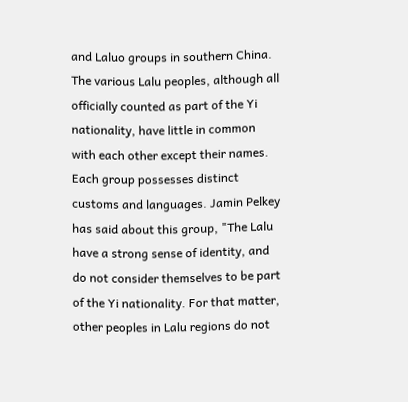and Laluo groups in southern China. The various Lalu peoples, although all officially counted as part of the Yi nationality, have little in common with each other except their names. Each group possesses distinct customs and languages. Jamin Pelkey has said about this group, "The Lalu have a strong sense of identity, and do not consider themselves to be part of the Yi nationality. For that matter, other peoples in Lalu regions do not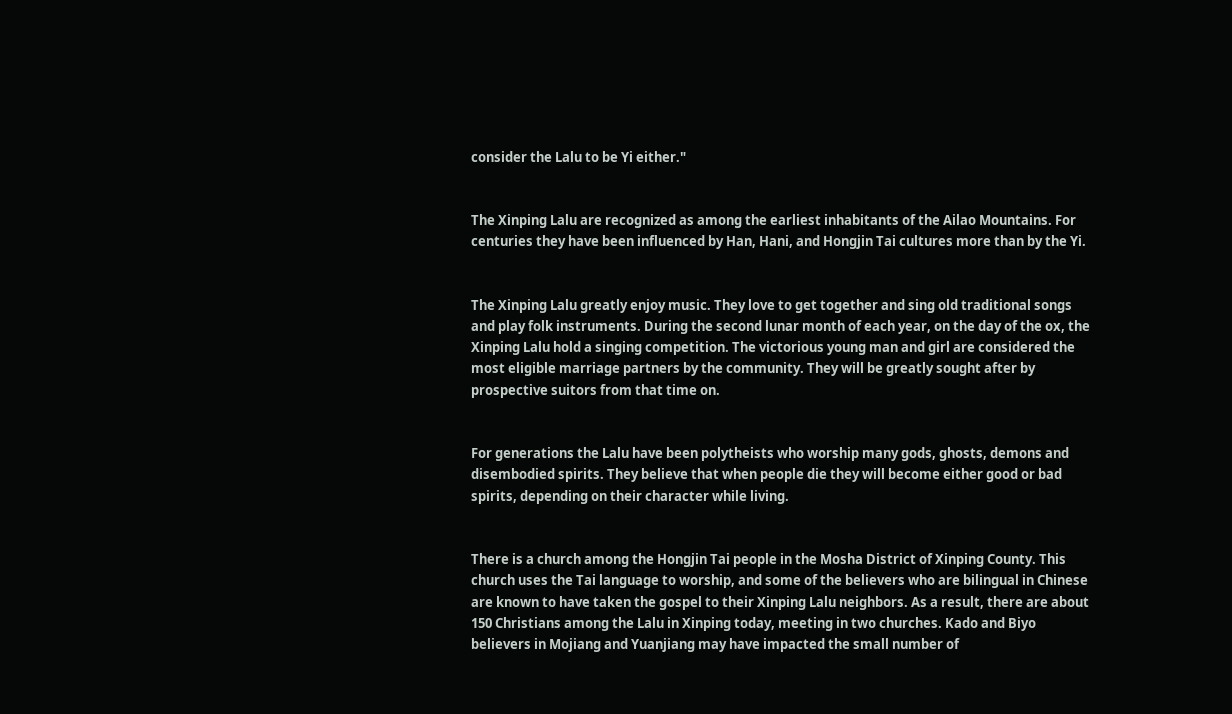consider the Lalu to be Yi either."


The Xinping Lalu are recognized as among the earliest inhabitants of the Ailao Mountains. For centuries they have been influenced by Han, Hani, and Hongjin Tai cultures more than by the Yi.


The Xinping Lalu greatly enjoy music. They love to get together and sing old traditional songs and play folk instruments. During the second lunar month of each year, on the day of the ox, the Xinping Lalu hold a singing competition. The victorious young man and girl are considered the most eligible marriage partners by the community. They will be greatly sought after by prospective suitors from that time on.


For generations the Lalu have been polytheists who worship many gods, ghosts, demons and disembodied spirits. They believe that when people die they will become either good or bad spirits, depending on their character while living.


There is a church among the Hongjin Tai people in the Mosha District of Xinping County. This church uses the Tai language to worship, and some of the believers who are bilingual in Chinese are known to have taken the gospel to their Xinping Lalu neighbors. As a result, there are about 150 Christians among the Lalu in Xinping today, meeting in two churches. Kado and Biyo believers in Mojiang and Yuanjiang may have impacted the small number of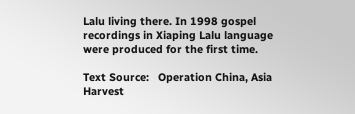Lalu living there. In 1998 gospel recordings in Xiaping Lalu language were produced for the first time.

Text Source:   Operation China, Asia Harvest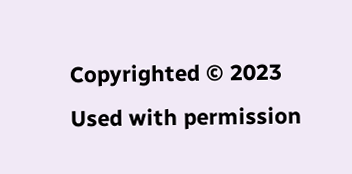Copyrighted © 2023  Used with permission